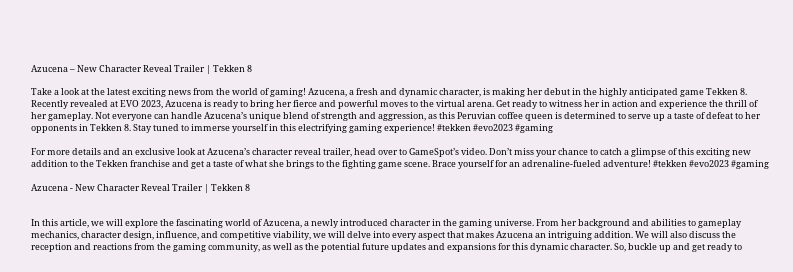Azucena – New Character Reveal Trailer | Tekken 8

Take a look at the latest exciting news from the world of gaming! Azucena, a fresh and dynamic character, is making her debut in the highly anticipated game Tekken 8. Recently revealed at EVO 2023, Azucena is ready to bring her fierce and powerful moves to the virtual arena. Get ready to witness her in action and experience the thrill of her gameplay. Not everyone can handle Azucena’s unique blend of strength and aggression, as this Peruvian coffee queen is determined to serve up a taste of defeat to her opponents in Tekken 8. Stay tuned to immerse yourself in this electrifying gaming experience! #tekken #evo2023 #gaming

For more details and an exclusive look at Azucena’s character reveal trailer, head over to GameSpot’s video. Don’t miss your chance to catch a glimpse of this exciting new addition to the Tekken franchise and get a taste of what she brings to the fighting game scene. Brace yourself for an adrenaline-fueled adventure! #tekken #evo2023 #gaming

Azucena - New Character Reveal Trailer | Tekken 8


In this article, we will explore the fascinating world of Azucena, a newly introduced character in the gaming universe. From her background and abilities to gameplay mechanics, character design, influence, and competitive viability, we will delve into every aspect that makes Azucena an intriguing addition. We will also discuss the reception and reactions from the gaming community, as well as the potential future updates and expansions for this dynamic character. So, buckle up and get ready to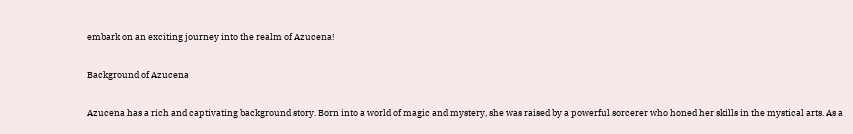embark on an exciting journey into the realm of Azucena!

Background of Azucena

Azucena has a rich and captivating background story. Born into a world of magic and mystery, she was raised by a powerful sorcerer who honed her skills in the mystical arts. As a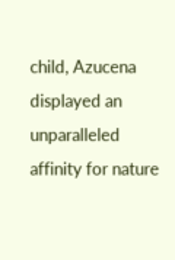child, Azucena displayed an unparalleled affinity for nature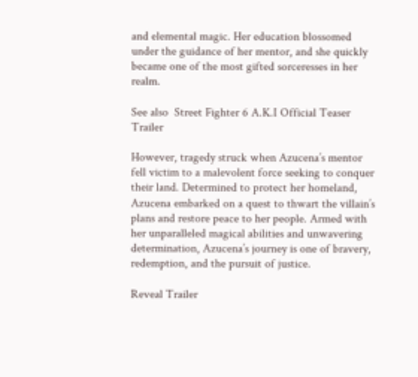and elemental magic. Her education blossomed under the guidance of her mentor, and she quickly became one of the most gifted sorceresses in her realm.

See also  Street Fighter 6 A.K.I Official Teaser Trailer

However, tragedy struck when Azucena’s mentor fell victim to a malevolent force seeking to conquer their land. Determined to protect her homeland, Azucena embarked on a quest to thwart the villain’s plans and restore peace to her people. Armed with her unparalleled magical abilities and unwavering determination, Azucena’s journey is one of bravery, redemption, and the pursuit of justice.

Reveal Trailer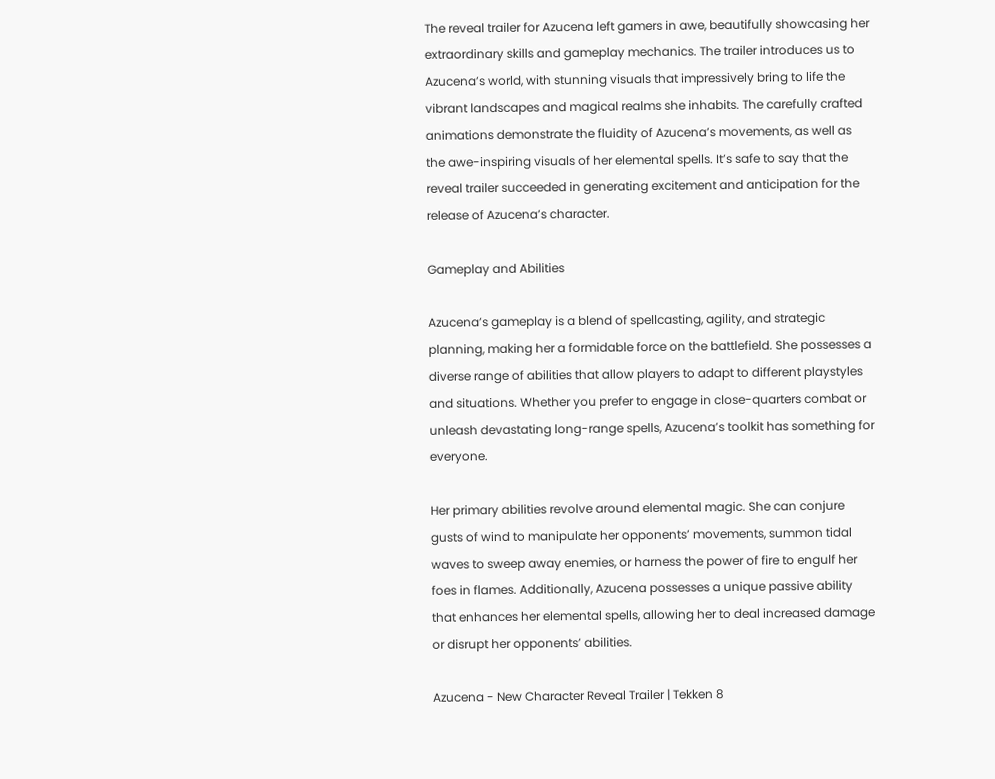The reveal trailer for Azucena left gamers in awe, beautifully showcasing her extraordinary skills and gameplay mechanics. The trailer introduces us to Azucena’s world, with stunning visuals that impressively bring to life the vibrant landscapes and magical realms she inhabits. The carefully crafted animations demonstrate the fluidity of Azucena’s movements, as well as the awe-inspiring visuals of her elemental spells. It’s safe to say that the reveal trailer succeeded in generating excitement and anticipation for the release of Azucena’s character.

Gameplay and Abilities

Azucena’s gameplay is a blend of spellcasting, agility, and strategic planning, making her a formidable force on the battlefield. She possesses a diverse range of abilities that allow players to adapt to different playstyles and situations. Whether you prefer to engage in close-quarters combat or unleash devastating long-range spells, Azucena’s toolkit has something for everyone.

Her primary abilities revolve around elemental magic. She can conjure gusts of wind to manipulate her opponents’ movements, summon tidal waves to sweep away enemies, or harness the power of fire to engulf her foes in flames. Additionally, Azucena possesses a unique passive ability that enhances her elemental spells, allowing her to deal increased damage or disrupt her opponents’ abilities.

Azucena - New Character Reveal Trailer | Tekken 8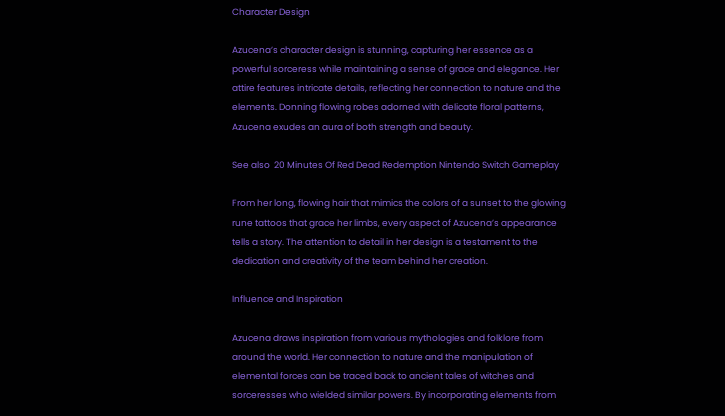Character Design

Azucena’s character design is stunning, capturing her essence as a powerful sorceress while maintaining a sense of grace and elegance. Her attire features intricate details, reflecting her connection to nature and the elements. Donning flowing robes adorned with delicate floral patterns, Azucena exudes an aura of both strength and beauty.

See also  20 Minutes Of Red Dead Redemption Nintendo Switch Gameplay

From her long, flowing hair that mimics the colors of a sunset to the glowing rune tattoos that grace her limbs, every aspect of Azucena’s appearance tells a story. The attention to detail in her design is a testament to the dedication and creativity of the team behind her creation.

Influence and Inspiration

Azucena draws inspiration from various mythologies and folklore from around the world. Her connection to nature and the manipulation of elemental forces can be traced back to ancient tales of witches and sorceresses who wielded similar powers. By incorporating elements from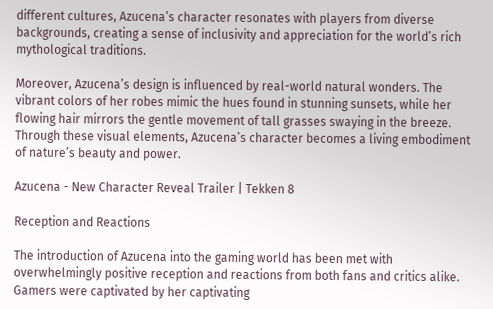different cultures, Azucena’s character resonates with players from diverse backgrounds, creating a sense of inclusivity and appreciation for the world’s rich mythological traditions.

Moreover, Azucena’s design is influenced by real-world natural wonders. The vibrant colors of her robes mimic the hues found in stunning sunsets, while her flowing hair mirrors the gentle movement of tall grasses swaying in the breeze. Through these visual elements, Azucena’s character becomes a living embodiment of nature’s beauty and power.

Azucena - New Character Reveal Trailer | Tekken 8

Reception and Reactions

The introduction of Azucena into the gaming world has been met with overwhelmingly positive reception and reactions from both fans and critics alike. Gamers were captivated by her captivating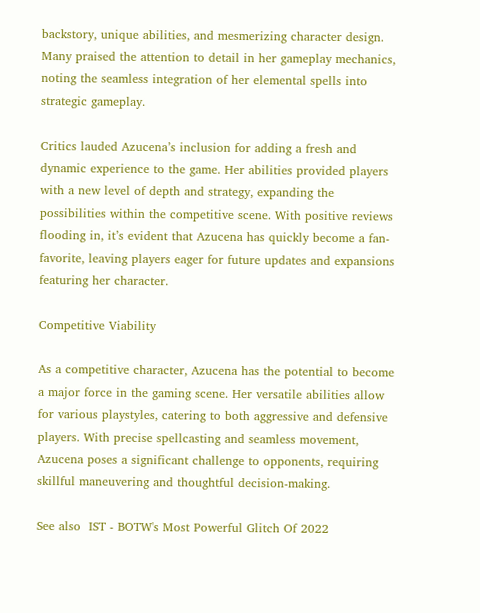backstory, unique abilities, and mesmerizing character design. Many praised the attention to detail in her gameplay mechanics, noting the seamless integration of her elemental spells into strategic gameplay.

Critics lauded Azucena’s inclusion for adding a fresh and dynamic experience to the game. Her abilities provided players with a new level of depth and strategy, expanding the possibilities within the competitive scene. With positive reviews flooding in, it’s evident that Azucena has quickly become a fan-favorite, leaving players eager for future updates and expansions featuring her character.

Competitive Viability

As a competitive character, Azucena has the potential to become a major force in the gaming scene. Her versatile abilities allow for various playstyles, catering to both aggressive and defensive players. With precise spellcasting and seamless movement, Azucena poses a significant challenge to opponents, requiring skillful maneuvering and thoughtful decision-making.

See also  IST - BOTW's Most Powerful Glitch Of 2022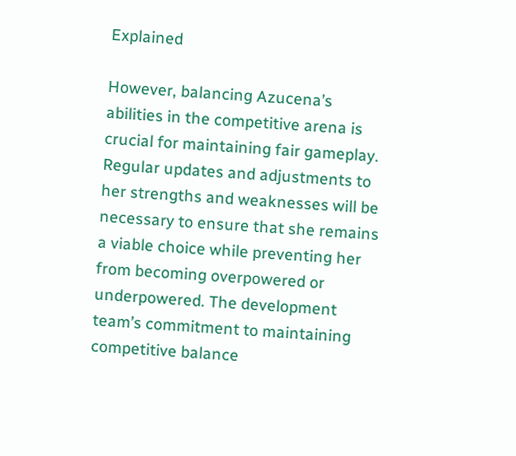Explained

However, balancing Azucena’s abilities in the competitive arena is crucial for maintaining fair gameplay. Regular updates and adjustments to her strengths and weaknesses will be necessary to ensure that she remains a viable choice while preventing her from becoming overpowered or underpowered. The development team’s commitment to maintaining competitive balance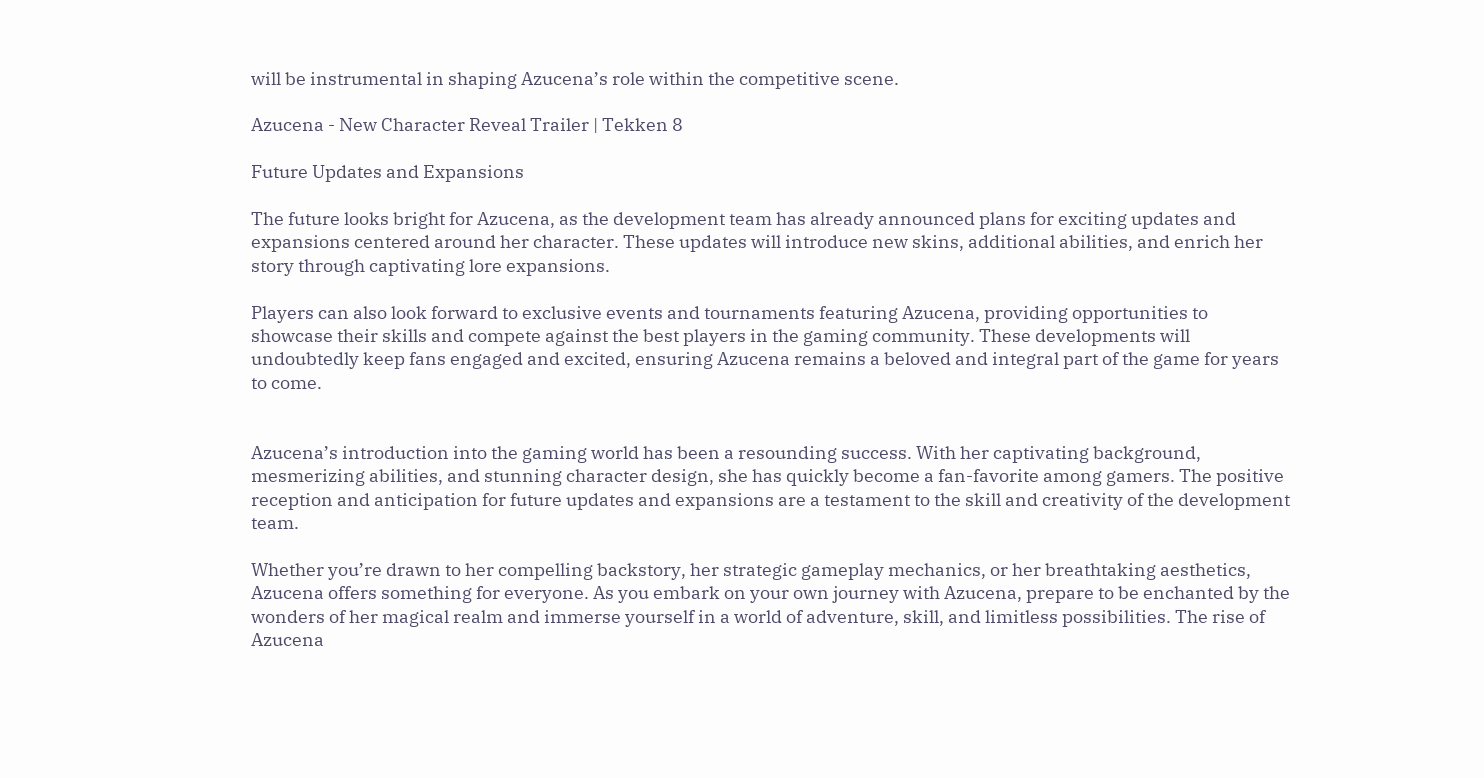will be instrumental in shaping Azucena’s role within the competitive scene.

Azucena - New Character Reveal Trailer | Tekken 8

Future Updates and Expansions

The future looks bright for Azucena, as the development team has already announced plans for exciting updates and expansions centered around her character. These updates will introduce new skins, additional abilities, and enrich her story through captivating lore expansions.

Players can also look forward to exclusive events and tournaments featuring Azucena, providing opportunities to showcase their skills and compete against the best players in the gaming community. These developments will undoubtedly keep fans engaged and excited, ensuring Azucena remains a beloved and integral part of the game for years to come.


Azucena’s introduction into the gaming world has been a resounding success. With her captivating background, mesmerizing abilities, and stunning character design, she has quickly become a fan-favorite among gamers. The positive reception and anticipation for future updates and expansions are a testament to the skill and creativity of the development team.

Whether you’re drawn to her compelling backstory, her strategic gameplay mechanics, or her breathtaking aesthetics, Azucena offers something for everyone. As you embark on your own journey with Azucena, prepare to be enchanted by the wonders of her magical realm and immerse yourself in a world of adventure, skill, and limitless possibilities. The rise of Azucena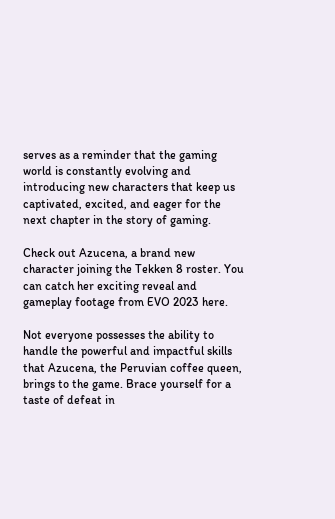serves as a reminder that the gaming world is constantly evolving and introducing new characters that keep us captivated, excited, and eager for the next chapter in the story of gaming.

Check out Azucena, a brand new character joining the Tekken 8 roster. You can catch her exciting reveal and gameplay footage from EVO 2023 here.

Not everyone possesses the ability to handle the powerful and impactful skills that Azucena, the Peruvian coffee queen, brings to the game. Brace yourself for a taste of defeat in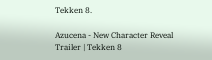Tekken 8.

Azucena - New Character Reveal Trailer | Tekken 8